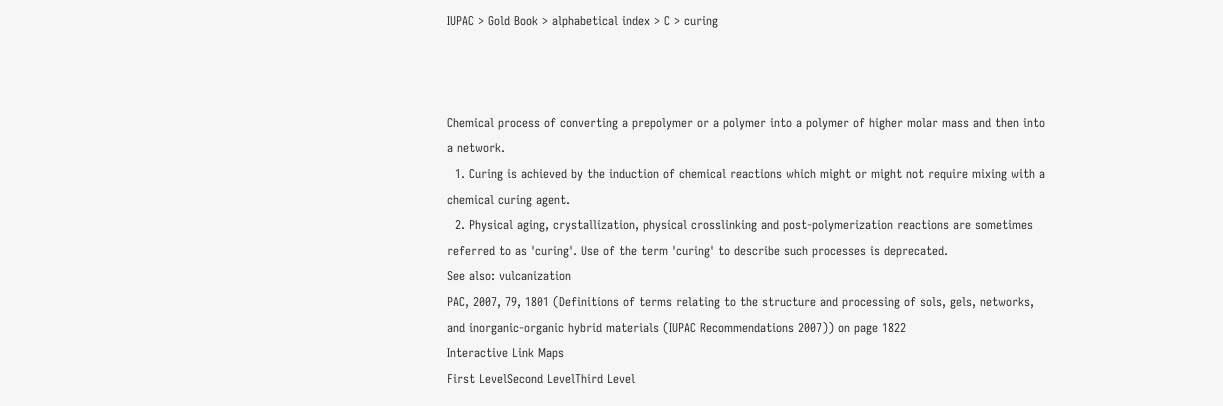IUPAC > Gold Book > alphabetical index > C > curing



Chemical process of converting a prepolymer or a polymer into a polymer of higher molar mass and then into a network.
  1. Curing is achieved by the induction of chemical reactions which might or might not require mixing with a chemical curing agent.
  2. Physical aging, crystallization, physical crosslinking and post-polymerization reactions are sometimes referred to as 'curing'. Use of the term 'curing' to describe such processes is deprecated.
See also: vulcanization
PAC, 2007, 79, 1801 (Definitions of terms relating to the structure and processing of sols, gels, networks, and inorganic-organic hybrid materials (IUPAC Recommendations 2007)) on page 1822
Interactive Link Maps
First LevelSecond LevelThird Level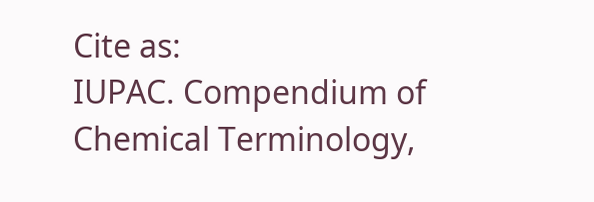Cite as:
IUPAC. Compendium of Chemical Terminology,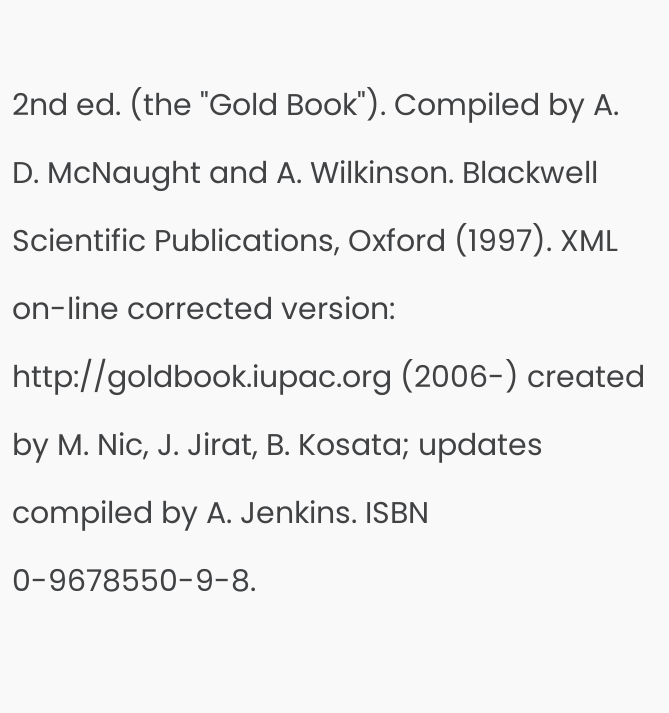2nd ed. (the "Gold Book"). Compiled by A. D. McNaught and A. Wilkinson. Blackwell Scientific Publications, Oxford (1997). XML on-line corrected version: http://goldbook.iupac.org (2006-) created by M. Nic, J. Jirat, B. Kosata; updates compiled by A. Jenkins. ISBN 0-9678550-9-8.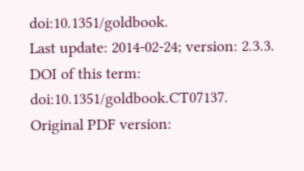doi:10.1351/goldbook.
Last update: 2014-02-24; version: 2.3.3.
DOI of this term: doi:10.1351/goldbook.CT07137.
Original PDF version: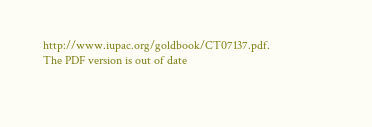http://www.iupac.org/goldbook/CT07137.pdf. The PDF version is out of date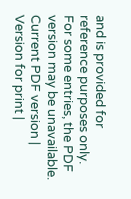and is provided for reference purposes only. For some entries, the PDF version may be unavailable.
Current PDF version | Version for print |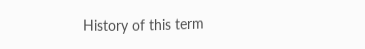History of this term